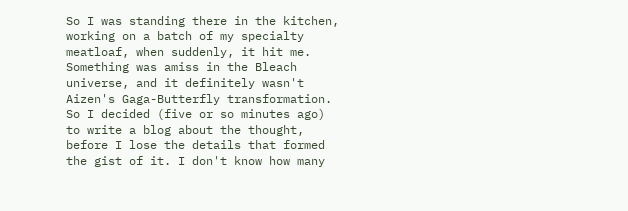So I was standing there in the kitchen, working on a batch of my specialty meatloaf, when suddenly, it hit me. Something was amiss in the Bleach universe, and it definitely wasn't Aizen's Gaga-Butterfly transformation. So I decided (five or so minutes ago) to write a blog about the thought, before I lose the details that formed the gist of it. I don't know how many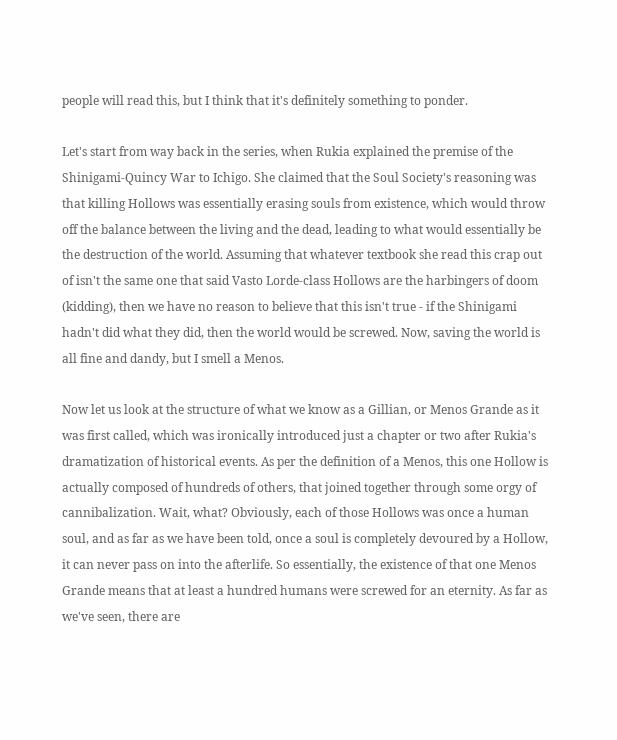people will read this, but I think that it's definitely something to ponder.

Let's start from way back in the series, when Rukia explained the premise of the Shinigami-Quincy War to Ichigo. She claimed that the Soul Society's reasoning was that killing Hollows was essentially erasing souls from existence, which would throw off the balance between the living and the dead, leading to what would essentially be the destruction of the world. Assuming that whatever textbook she read this crap out of isn't the same one that said Vasto Lorde-class Hollows are the harbingers of doom (kidding), then we have no reason to believe that this isn't true - if the Shinigami hadn't did what they did, then the world would be screwed. Now, saving the world is all fine and dandy, but I smell a Menos.

Now let us look at the structure of what we know as a Gillian, or Menos Grande as it was first called, which was ironically introduced just a chapter or two after Rukia's dramatization of historical events. As per the definition of a Menos, this one Hollow is actually composed of hundreds of others, that joined together through some orgy of cannibalization. Wait, what? Obviously, each of those Hollows was once a human soul, and as far as we have been told, once a soul is completely devoured by a Hollow, it can never pass on into the afterlife. So essentially, the existence of that one Menos Grande means that at least a hundred humans were screwed for an eternity. As far as we've seen, there are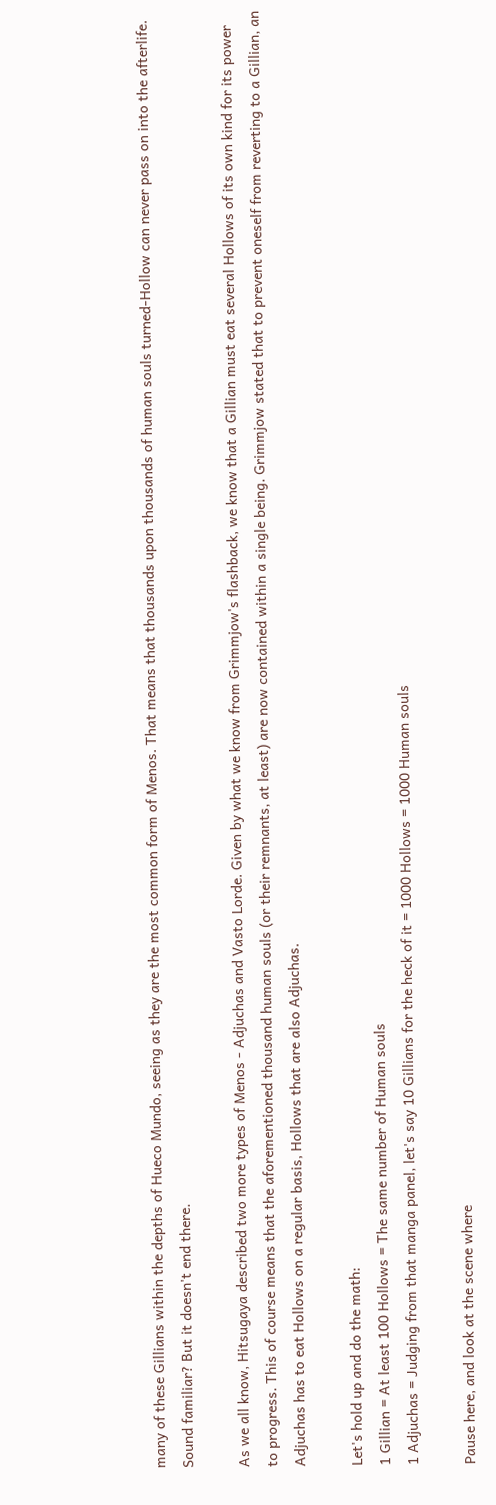many of these Gillians within the depths of Hueco Mundo, seeing as they are the most common form of Menos. That means that thousands upon thousands of human souls turned-Hollow can never pass on into the afterlife. Sound familiar? But it doesn't end there.

As we all know, Hitsugaya described two more types of Menos - Adjuchas and Vasto Lorde. Given by what we know from Grimmjow's flashback, we know that a Gillian must eat several Hollows of its own kind for its power to progress. This of course means that the aforementioned thousand human souls (or their remnants, at least) are now contained within a single being. Grimmjow stated that to prevent oneself from reverting to a Gillian, an Adjuchas has to eat Hollows on a regular basis, Hollows that are also Adjuchas.

Let's hold up and do the math:
1 Gillian = At least 100 Hollows = The same number of Human souls
1 Adjuchas = Judging from that manga panel, let's say 10 Gillians for the heck of it = 1000 Hollows = 1000 Human souls

Pause here, and look at the scene where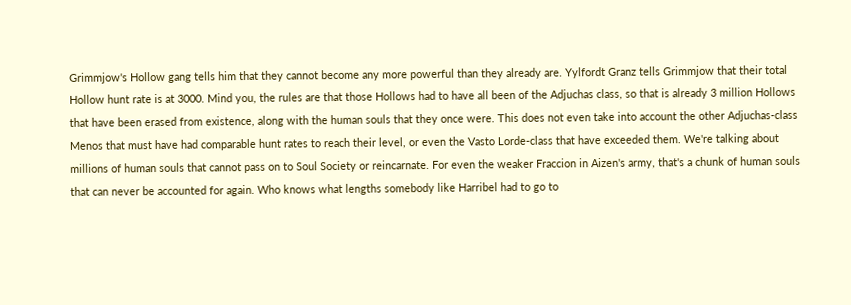Grimmjow's Hollow gang tells him that they cannot become any more powerful than they already are. Yylfordt Granz tells Grimmjow that their total Hollow hunt rate is at 3000. Mind you, the rules are that those Hollows had to have all been of the Adjuchas class, so that is already 3 million Hollows that have been erased from existence, along with the human souls that they once were. This does not even take into account the other Adjuchas-class Menos that must have had comparable hunt rates to reach their level, or even the Vasto Lorde-class that have exceeded them. We're talking about millions of human souls that cannot pass on to Soul Society or reincarnate. For even the weaker Fraccion in Aizen's army, that's a chunk of human souls that can never be accounted for again. Who knows what lengths somebody like Harribel had to go to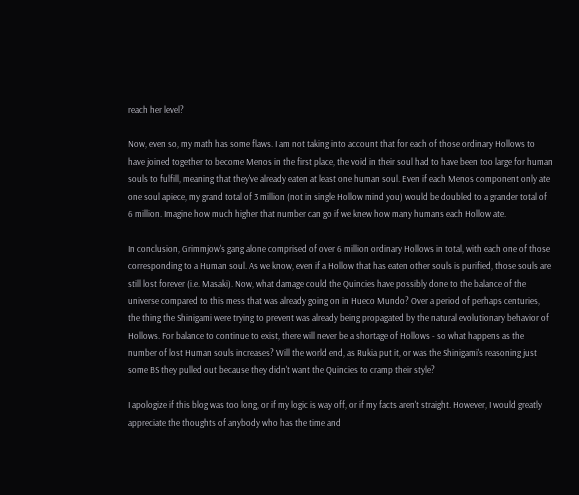reach her level?

Now, even so, my math has some flaws. I am not taking into account that for each of those ordinary Hollows to have joined together to become Menos in the first place, the void in their soul had to have been too large for human souls to fulfill, meaning that they've already eaten at least one human soul. Even if each Menos component only ate one soul apiece, my grand total of 3 million (not in single Hollow mind you) would be doubled to a grander total of 6 million. Imagine how much higher that number can go if we knew how many humans each Hollow ate.

In conclusion, Grimmjow's gang alone comprised of over 6 million ordinary Hollows in total, with each one of those corresponding to a Human soul. As we know, even if a Hollow that has eaten other souls is purified, those souls are still lost forever (i.e. Masaki). Now, what damage could the Quincies have possibly done to the balance of the universe compared to this mess that was already going on in Hueco Mundo? Over a period of perhaps centuries, the thing the Shinigami were trying to prevent was already being propagated by the natural evolutionary behavior of Hollows. For balance to continue to exist, there will never be a shortage of Hollows - so what happens as the number of lost Human souls increases? Will the world end, as Rukia put it, or was the Shinigami's reasoning just some BS they pulled out because they didn't want the Quincies to cramp their style?

I apologize if this blog was too long, or if my logic is way off, or if my facts aren't straight. However, I would greatly appreciate the thoughts of anybody who has the time and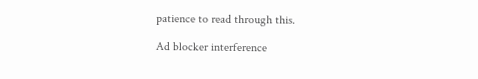patience to read through this.

Ad blocker interference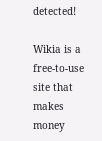detected!

Wikia is a free-to-use site that makes money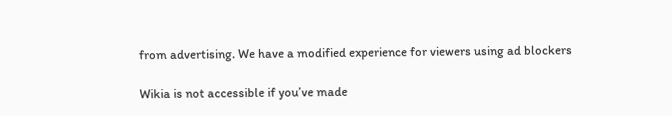from advertising. We have a modified experience for viewers using ad blockers

Wikia is not accessible if you’ve made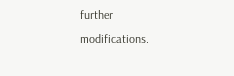further modifications.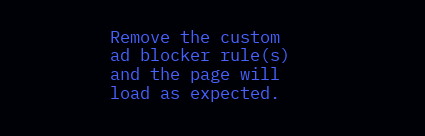Remove the custom ad blocker rule(s) and the page will load as expected.